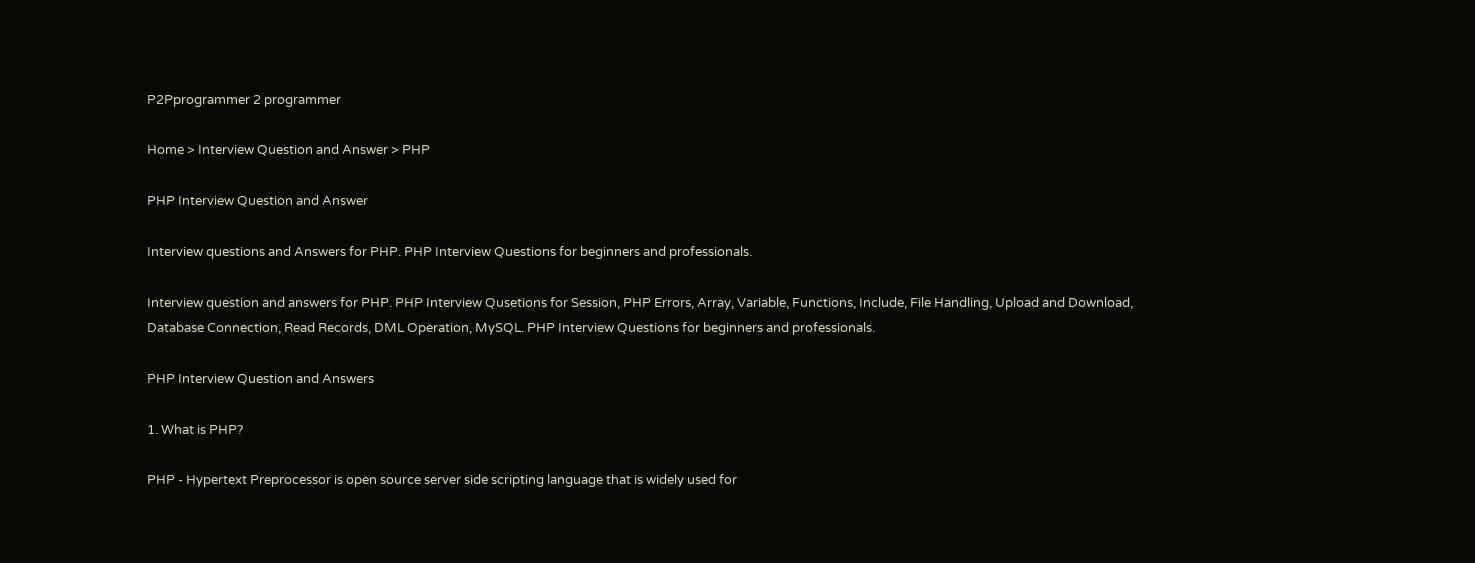P2Pprogrammer 2 programmer

Home > Interview Question and Answer > PHP

PHP Interview Question and Answer

Interview questions and Answers for PHP. PHP Interview Questions for beginners and professionals.

Interview question and answers for PHP. PHP Interview Qusetions for Session, PHP Errors, Array, Variable, Functions, Include, File Handling, Upload and Download, Database Connection, Read Records, DML Operation, MySQL. PHP Interview Questions for beginners and professionals.

PHP Interview Question and Answers

1. What is PHP?

PHP - Hypertext Preprocessor is open source server side scripting language that is widely used for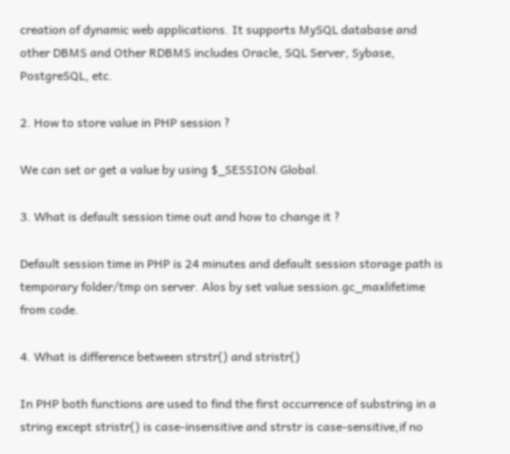creation of dynamic web applications. It supports MySQL database and other DBMS and Other RDBMS includes Oracle, SQL Server, Sybase, PostgreSQL, etc.

2. How to store value in PHP session ?

We can set or get a value by using $_SESSION Global.

3. What is default session time out and how to change it ?

Default session time in PHP is 24 minutes and default session storage path is temporary folder/tmp on server. Alos by set value session.gc_maxlifetime from code.

4. What is difference between strstr() and stristr()

In PHP both functions are used to find the first occurrence of substring in a string except stristr() is case-insensitive and strstr is case-sensitive,if no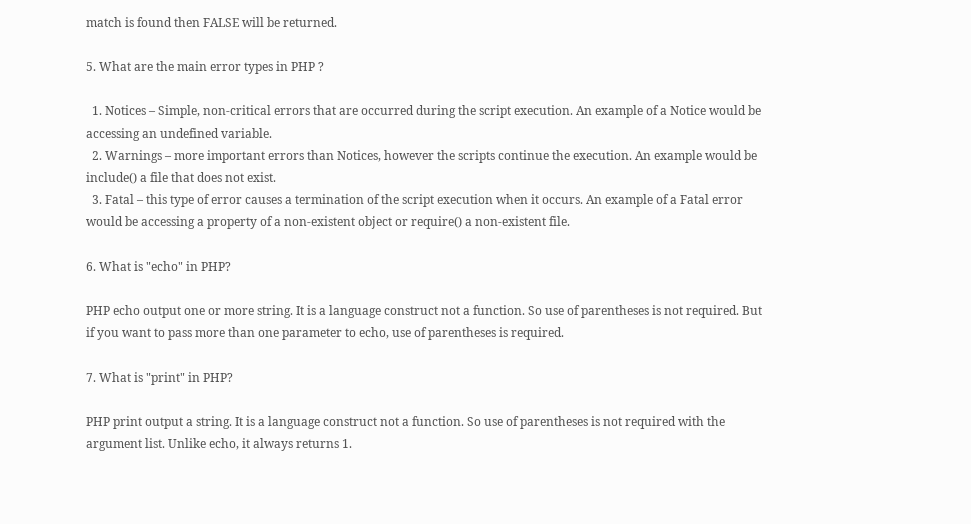match is found then FALSE will be returned.

5. What are the main error types in PHP ?

  1. Notices – Simple, non-critical errors that are occurred during the script execution. An example of a Notice would be accessing an undefined variable.
  2. Warnings – more important errors than Notices, however the scripts continue the execution. An example would be include() a file that does not exist.
  3. Fatal – this type of error causes a termination of the script execution when it occurs. An example of a Fatal error would be accessing a property of a non-existent object or require() a non-existent file.

6. What is "echo" in PHP?

PHP echo output one or more string. It is a language construct not a function. So use of parentheses is not required. But if you want to pass more than one parameter to echo, use of parentheses is required.

7. What is "print" in PHP?

PHP print output a string. It is a language construct not a function. So use of parentheses is not required with the argument list. Unlike echo, it always returns 1.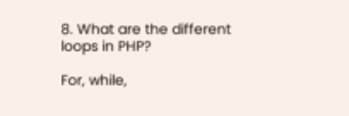8. What are the different loops in PHP?

For, while,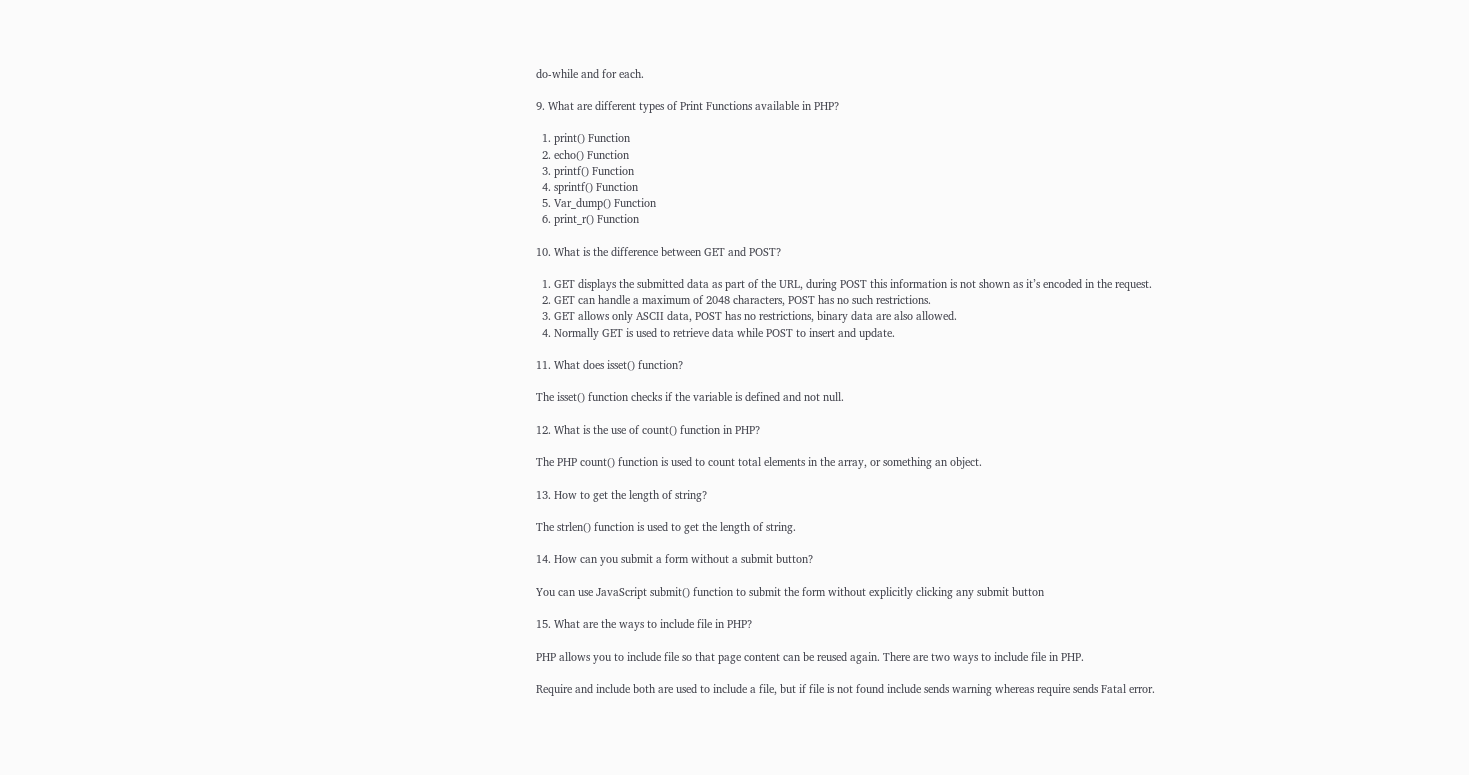do-while and for each.

9. What are different types of Print Functions available in PHP?

  1. print() Function
  2. echo() Function
  3. printf() Function
  4. sprintf() Function
  5. Var_dump() Function
  6. print_r() Function

10. What is the difference between GET and POST?

  1. GET displays the submitted data as part of the URL, during POST this information is not shown as it’s encoded in the request.
  2. GET can handle a maximum of 2048 characters, POST has no such restrictions.
  3. GET allows only ASCII data, POST has no restrictions, binary data are also allowed.
  4. Normally GET is used to retrieve data while POST to insert and update.

11. What does isset() function?

The isset() function checks if the variable is defined and not null.

12. What is the use of count() function in PHP?

The PHP count() function is used to count total elements in the array, or something an object.

13. How to get the length of string?

The strlen() function is used to get the length of string.

14. How can you submit a form without a submit button?

You can use JavaScript submit() function to submit the form without explicitly clicking any submit button

15. What are the ways to include file in PHP?

PHP allows you to include file so that page content can be reused again. There are two ways to include file in PHP.

Require and include both are used to include a file, but if file is not found include sends warning whereas require sends Fatal error.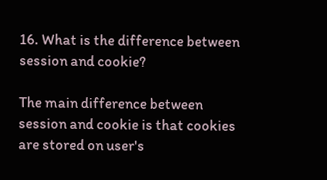16. What is the difference between session and cookie?

The main difference between session and cookie is that cookies are stored on user's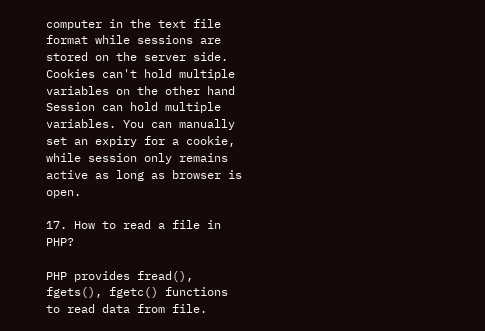computer in the text file format while sessions are stored on the server side. Cookies can't hold multiple variables on the other hand Session can hold multiple variables. You can manually set an expiry for a cookie, while session only remains active as long as browser is open.

17. How to read a file in PHP?

PHP provides fread(), fgets(), fgetc() functions to read data from file.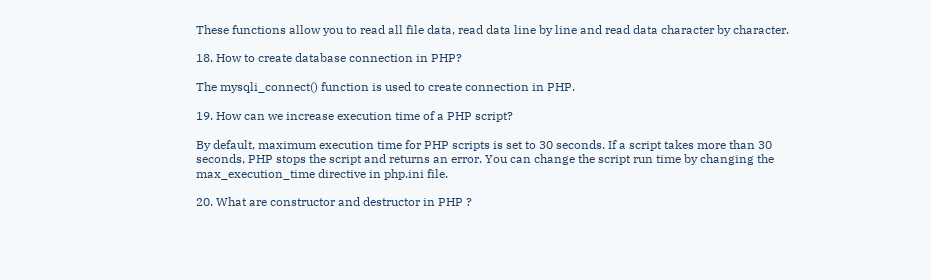These functions allow you to read all file data, read data line by line and read data character by character.

18. How to create database connection in PHP?

The mysqli_connect() function is used to create connection in PHP.

19. How can we increase execution time of a PHP script?

By default, maximum execution time for PHP scripts is set to 30 seconds. If a script takes more than 30 seconds, PHP stops the script and returns an error. You can change the script run time by changing the max_execution_time directive in php.ini file.

20. What are constructor and destructor in PHP ?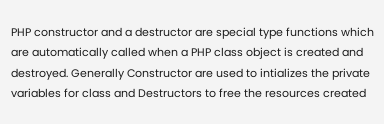PHP constructor and a destructor are special type functions which are automatically called when a PHP class object is created and destroyed. Generally Constructor are used to intializes the private variables for class and Destructors to free the resources created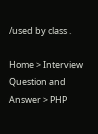/used by class .

Home > Interview Question and Answer > PHP